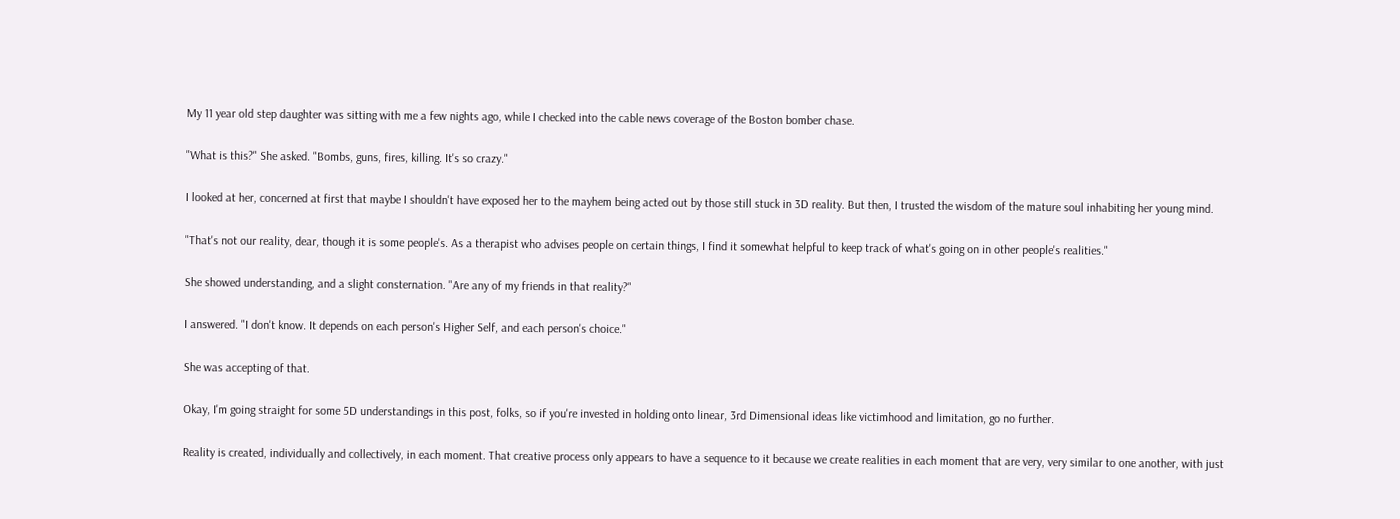My 11 year old step daughter was sitting with me a few nights ago, while I checked into the cable news coverage of the Boston bomber chase.

"What is this?" She asked. "Bombs, guns, fires, killing. It's so crazy."

I looked at her, concerned at first that maybe I shouldn't have exposed her to the mayhem being acted out by those still stuck in 3D reality. But then, I trusted the wisdom of the mature soul inhabiting her young mind.

"That's not our reality, dear, though it is some people's. As a therapist who advises people on certain things, I find it somewhat helpful to keep track of what's going on in other people's realities."

She showed understanding, and a slight consternation. "Are any of my friends in that reality?"

I answered. "I don't know. It depends on each person's Higher Self, and each person's choice."

She was accepting of that.

Okay, I'm going straight for some 5D understandings in this post, folks, so if you're invested in holding onto linear, 3rd Dimensional ideas like victimhood and limitation, go no further.

Reality is created, individually and collectively, in each moment. That creative process only appears to have a sequence to it because we create realities in each moment that are very, very similar to one another, with just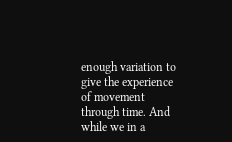enough variation to give the experience of movement through time. And while we in a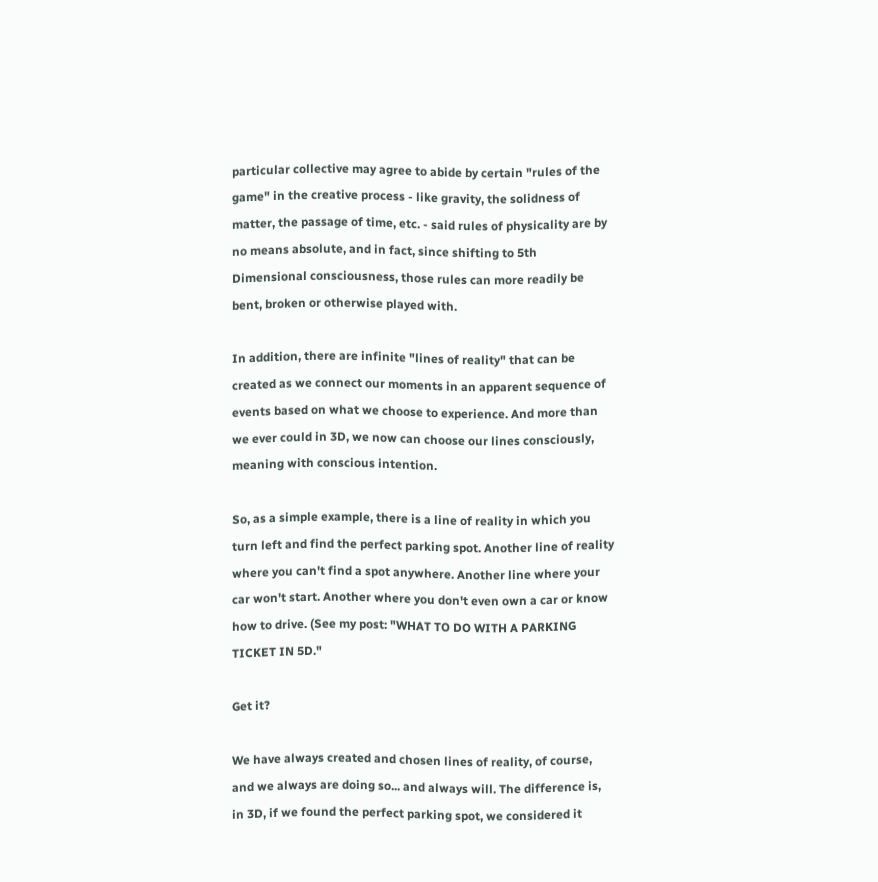particular collective may agree to abide by certain "rules of the game" in the creative process - like gravity, the solidness of matter, the passage of time, etc. - said rules of physicality are by no means absolute, and in fact, since shifting to 5th Dimensional consciousness, those rules can more readily be bent, broken or otherwise played with.

In addition, there are infinite "lines of reality" that can be created as we connect our moments in an apparent sequence of events based on what we choose to experience. And more than we ever could in 3D, we now can choose our lines consciously, meaning with conscious intention.

So, as a simple example, there is a line of reality in which you turn left and find the perfect parking spot. Another line of reality where you can't find a spot anywhere. Another line where your car won't start. Another where you don't even own a car or know how to drive. (See my post: "WHAT TO DO WITH A PARKING TICKET IN 5D."

Get it?

We have always created and chosen lines of reality, of course, and we always are doing so... and always will. The difference is, in 3D, if we found the perfect parking spot, we considered it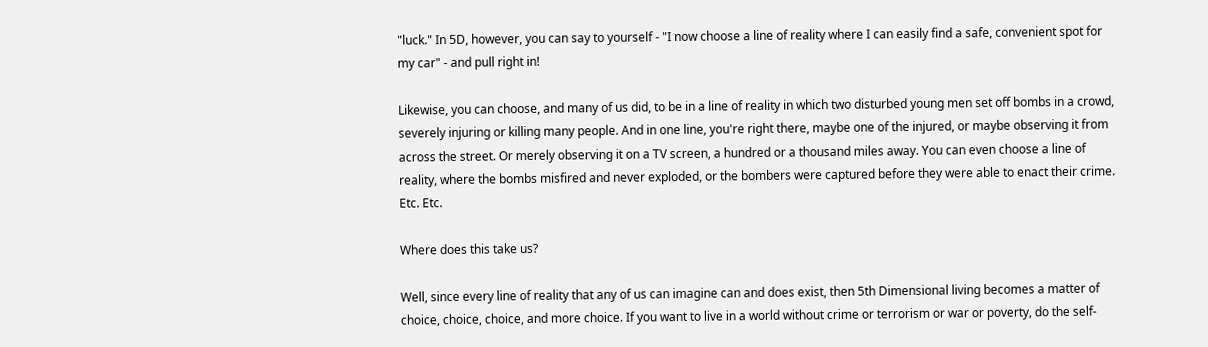"luck." In 5D, however, you can say to yourself - "I now choose a line of reality where I can easily find a safe, convenient spot for my car" - and pull right in!

Likewise, you can choose, and many of us did, to be in a line of reality in which two disturbed young men set off bombs in a crowd, severely injuring or killing many people. And in one line, you're right there, maybe one of the injured, or maybe observing it from across the street. Or merely observing it on a TV screen, a hundred or a thousand miles away. You can even choose a line of reality, where the bombs misfired and never exploded, or the bombers were captured before they were able to enact their crime. Etc. Etc.

Where does this take us?

Well, since every line of reality that any of us can imagine can and does exist, then 5th Dimensional living becomes a matter of choice, choice, choice, and more choice. If you want to live in a world without crime or terrorism or war or poverty, do the self-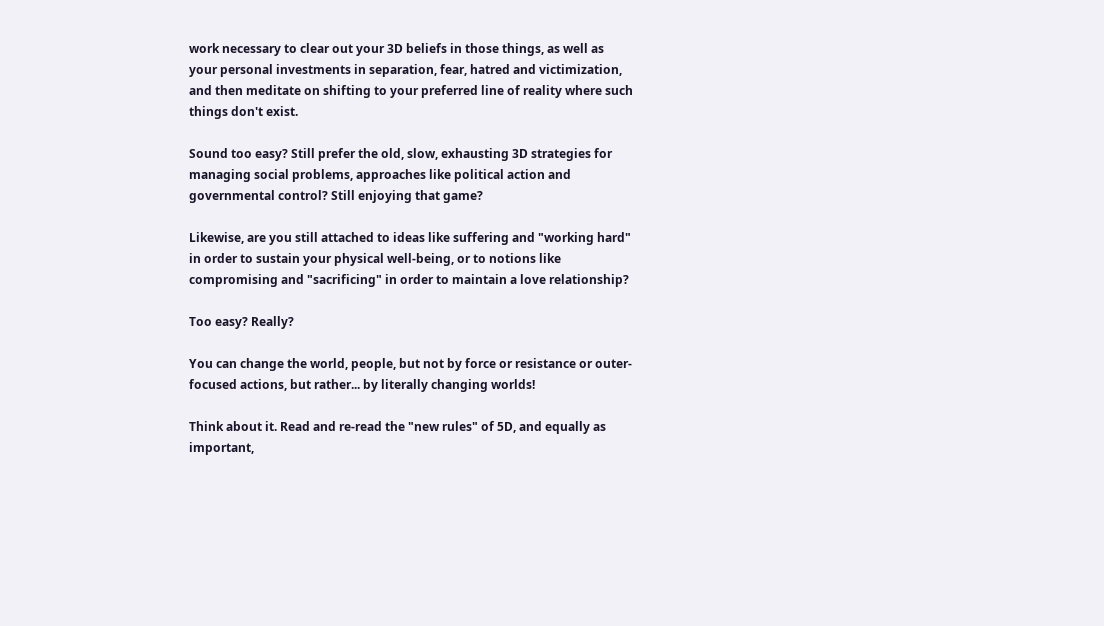work necessary to clear out your 3D beliefs in those things, as well as your personal investments in separation, fear, hatred and victimization, and then meditate on shifting to your preferred line of reality where such things don't exist.

Sound too easy? Still prefer the old, slow, exhausting 3D strategies for managing social problems, approaches like political action and governmental control? Still enjoying that game?

Likewise, are you still attached to ideas like suffering and "working hard" in order to sustain your physical well-being, or to notions like compromising and "sacrificing" in order to maintain a love relationship?

Too easy? Really?

You can change the world, people, but not by force or resistance or outer-focused actions, but rather... by literally changing worlds!

Think about it. Read and re-read the "new rules" of 5D, and equally as important,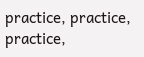practice, practice, practice,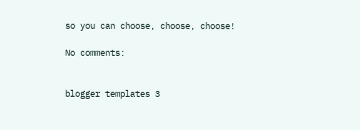so you can choose, choose, choose!

No comments:


blogger templates 3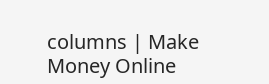columns | Make Money Online